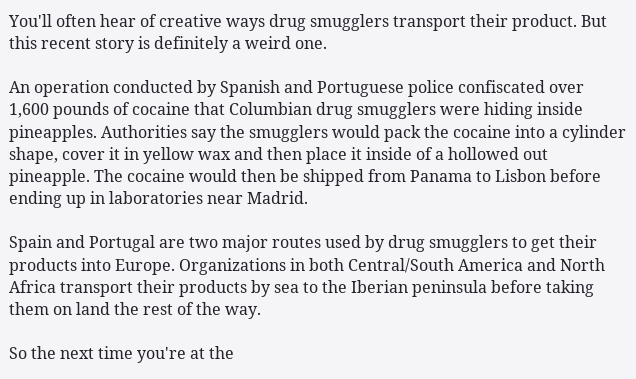You'll often hear of creative ways drug smugglers transport their product. But this recent story is definitely a weird one.

An operation conducted by Spanish and Portuguese police confiscated over 1,600 pounds of cocaine that Columbian drug smugglers were hiding inside pineapples. Authorities say the smugglers would pack the cocaine into a cylinder shape, cover it in yellow wax and then place it inside of a hollowed out pineapple. The cocaine would then be shipped from Panama to Lisbon before ending up in laboratories near Madrid.

Spain and Portugal are two major routes used by drug smugglers to get their products into Europe. Organizations in both Central/South America and North Africa transport their products by sea to the Iberian peninsula before taking them on land the rest of the way.

So the next time you're at the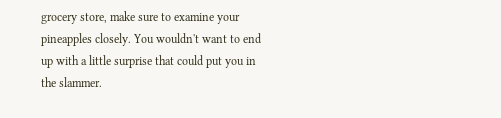grocery store, make sure to examine your pineapples closely. You wouldn't want to end up with a little surprise that could put you in the slammer.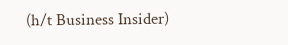(h/t Business Insider)